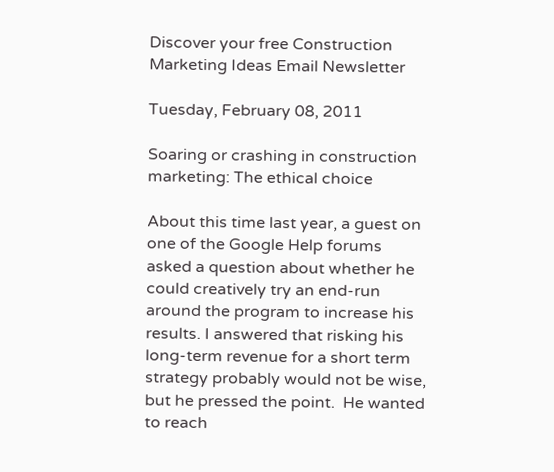Discover your free Construction Marketing Ideas Email Newsletter

Tuesday, February 08, 2011

Soaring or crashing in construction marketing: The ethical choice

About this time last year, a guest on one of the Google Help forums asked a question about whether he could creatively try an end-run around the program to increase his results. I answered that risking his long-term revenue for a short term strategy probably would not be wise, but he pressed the point.  He wanted to reach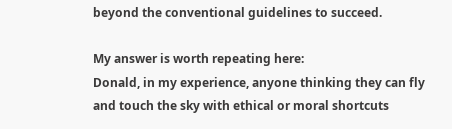beyond the conventional guidelines to succeed.

My answer is worth repeating here:
Donald, in my experience, anyone thinking they can fly and touch the sky with ethical or moral shortcuts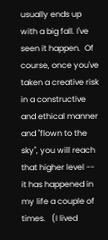usually ends up with a big fall. I've seen it happen.  Of course, once you've taken a creative risk in a constructive and ethical manner and "flown to the sky", you will reach that higher level -- it has happened in my life a couple of times.   (I lived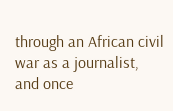through an African civil war as a journalist, and once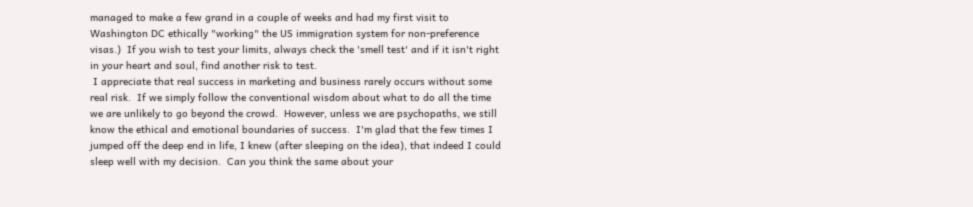managed to make a few grand in a couple of weeks and had my first visit to Washington DC ethically "working" the US immigration system for non-preference visas.)  If you wish to test your limits, always check the 'smell test' and if it isn't right in your heart and soul, find another risk to test.
 I appreciate that real success in marketing and business rarely occurs without some real risk.  If we simply follow the conventional wisdom about what to do all the time we are unlikely to go beyond the crowd.  However, unless we are psychopaths, we still know the ethical and emotional boundaries of success.  I'm glad that the few times I jumped off the deep end in life, I knew (after sleeping on the idea), that indeed I could sleep well with my decision.  Can you think the same about your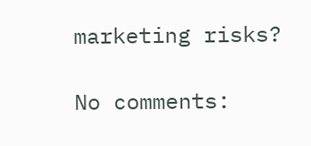marketing risks?

No comments: